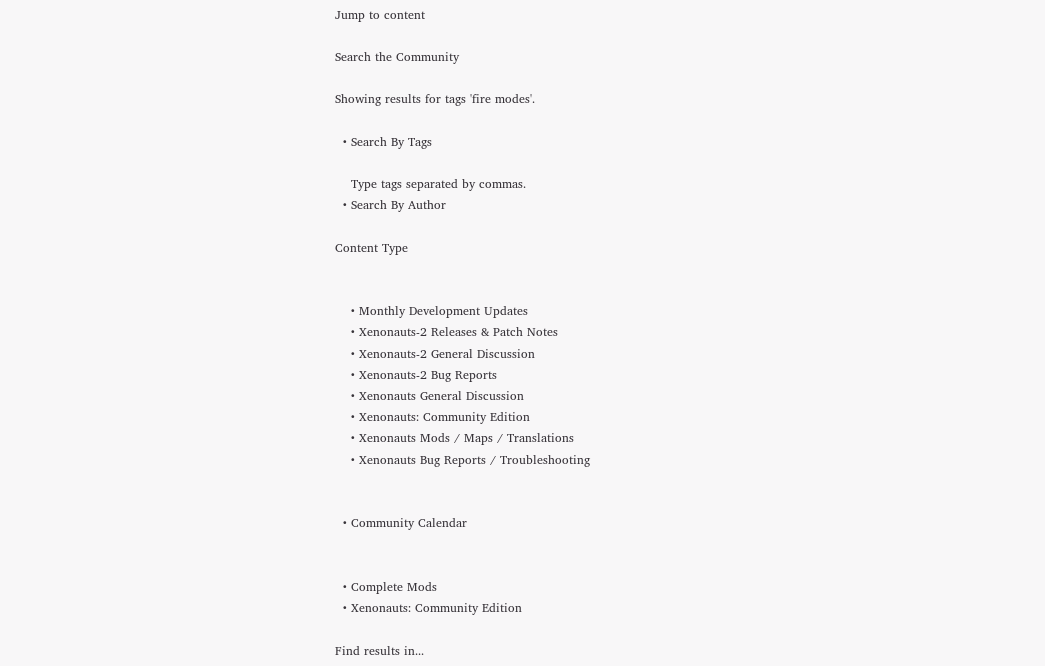Jump to content

Search the Community

Showing results for tags 'fire modes'.

  • Search By Tags

    Type tags separated by commas.
  • Search By Author

Content Type


    • Monthly Development Updates
    • Xenonauts-2 Releases & Patch Notes
    • Xenonauts-2 General Discussion
    • Xenonauts-2 Bug Reports
    • Xenonauts General Discussion
    • Xenonauts: Community Edition
    • Xenonauts Mods / Maps / Translations
    • Xenonauts Bug Reports / Troubleshooting


  • Community Calendar


  • Complete Mods
  • Xenonauts: Community Edition

Find results in...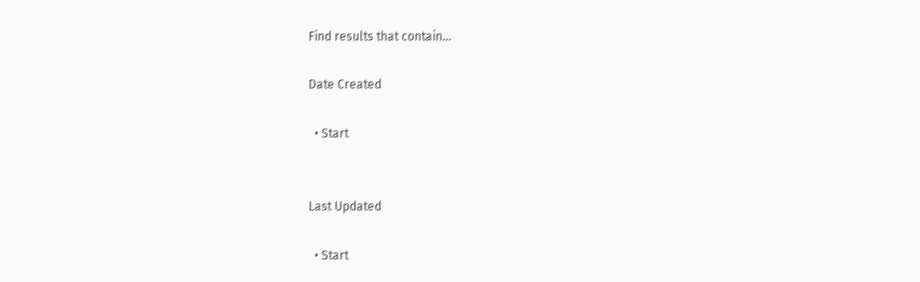Find results that contain...

Date Created

  • Start


Last Updated

  • Start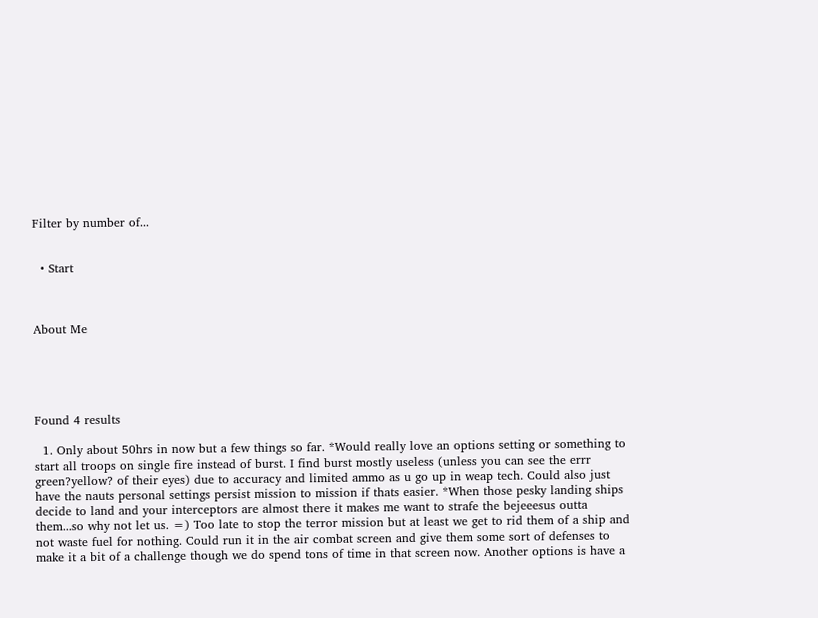Filter by number of...


  • Start



About Me





Found 4 results

  1. Only about 50hrs in now but a few things so far. *Would really love an options setting or something to start all troops on single fire instead of burst. I find burst mostly useless (unless you can see the errr green?yellow? of their eyes) due to accuracy and limited ammo as u go up in weap tech. Could also just have the nauts personal settings persist mission to mission if thats easier. *When those pesky landing ships decide to land and your interceptors are almost there it makes me want to strafe the bejeeesus outta them...so why not let us. =) Too late to stop the terror mission but at least we get to rid them of a ship and not waste fuel for nothing. Could run it in the air combat screen and give them some sort of defenses to make it a bit of a challenge though we do spend tons of time in that screen now. Another options is have a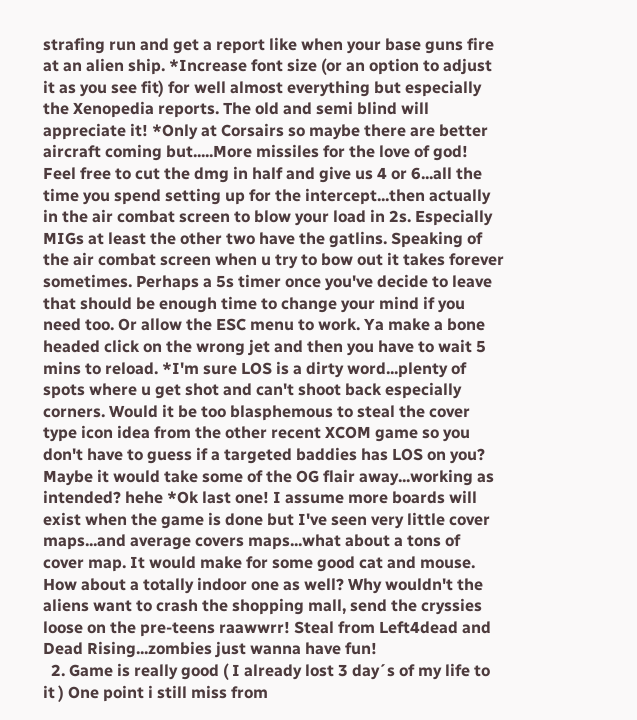strafing run and get a report like when your base guns fire at an alien ship. *Increase font size (or an option to adjust it as you see fit) for well almost everything but especially the Xenopedia reports. The old and semi blind will appreciate it! *Only at Corsairs so maybe there are better aircraft coming but.....More missiles for the love of god! Feel free to cut the dmg in half and give us 4 or 6...all the time you spend setting up for the intercept...then actually in the air combat screen to blow your load in 2s. Especially MIGs at least the other two have the gatlins. Speaking of the air combat screen when u try to bow out it takes forever sometimes. Perhaps a 5s timer once you've decide to leave that should be enough time to change your mind if you need too. Or allow the ESC menu to work. Ya make a bone headed click on the wrong jet and then you have to wait 5 mins to reload. *I'm sure LOS is a dirty word...plenty of spots where u get shot and can't shoot back especially corners. Would it be too blasphemous to steal the cover type icon idea from the other recent XCOM game so you don't have to guess if a targeted baddies has LOS on you? Maybe it would take some of the OG flair away...working as intended? hehe *Ok last one! I assume more boards will exist when the game is done but I've seen very little cover maps...and average covers maps...what about a tons of cover map. It would make for some good cat and mouse. How about a totally indoor one as well? Why wouldn't the aliens want to crash the shopping mall, send the cryssies loose on the pre-teens raawwrr! Steal from Left4dead and Dead Rising...zombies just wanna have fun!
  2. Game is really good ( I already lost 3 day´s of my life to it ) One point i still miss from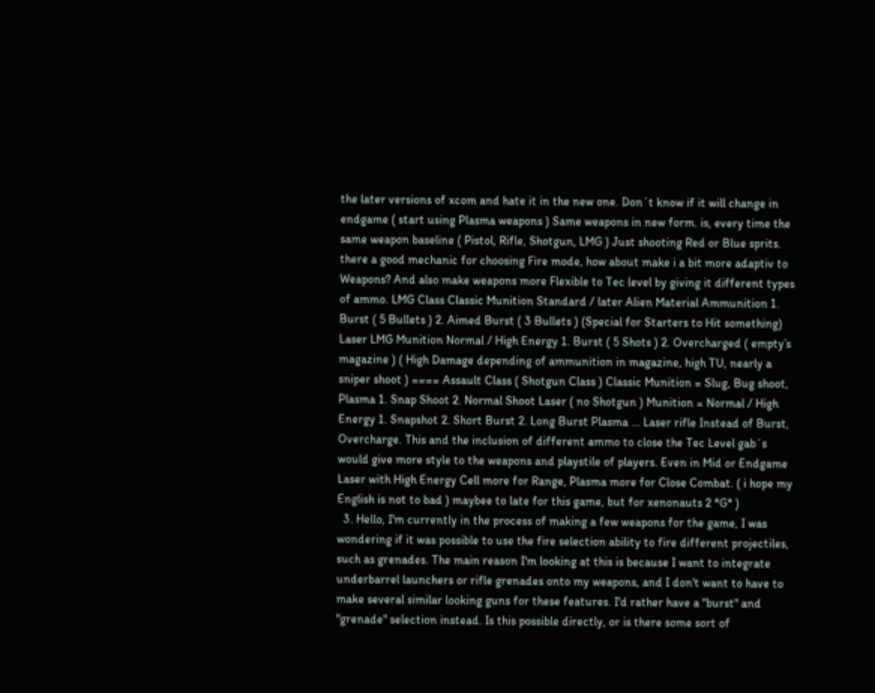the later versions of xcom and hate it in the new one. Don´t know if it will change in endgame ( start using Plasma weapons ) Same weapons in new form. is, every time the same weapon baseline ( Pistol, Rifle, Shotgun, LMG ) Just shooting Red or Blue sprits. there a good mechanic for choosing Fire mode, how about make i a bit more adaptiv to Weapons? And also make weapons more Flexible to Tec level by giving it different types of ammo. LMG Class Classic Munition Standard / later Alien Material Ammunition 1. Burst ( 5 Bullets ) 2. Aimed Burst ( 3 Bullets ) (Special for Starters to Hit something) Laser LMG Munition Normal / High Energy 1. Burst ( 5 Shots ) 2. Overcharged ( empty’s magazine ) ( High Damage depending of ammunition in magazine, high TU, nearly a sniper shoot ) ==== Assault Class ( Shotgun Class ) Classic Munition = Slug, Bug shoot, Plasma 1. Snap Shoot 2. Normal Shoot Laser ( no Shotgun ) Munition = Normal / High Energy 1. Snapshot 2. Short Burst 2. Long Burst Plasma ... Laser rifle Instead of Burst, Overcharge. This and the inclusion of different ammo to close the Tec Level gab´s would give more style to the weapons and playstile of players. Even in Mid or Endgame Laser with High Energy Cell more for Range, Plasma more for Close Combat. ( i hope my English is not to bad ) maybee to late for this game, but for xenonauts 2 *G* )
  3. Hello, I'm currently in the process of making a few weapons for the game, I was wondering if it was possible to use the fire selection ability to fire different projectiles, such as grenades. The main reason I'm looking at this is because I want to integrate underbarrel launchers or rifle grenades onto my weapons, and I don't want to have to make several similar looking guns for these features. I'd rather have a "burst" and "grenade" selection instead. Is this possible directly, or is there some sort of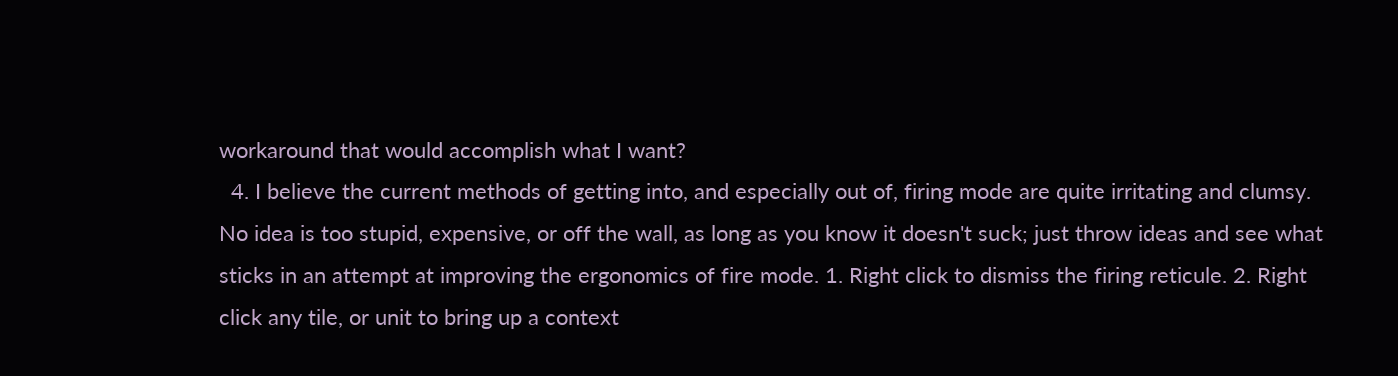workaround that would accomplish what I want?
  4. I believe the current methods of getting into, and especially out of, firing mode are quite irritating and clumsy. No idea is too stupid, expensive, or off the wall, as long as you know it doesn't suck; just throw ideas and see what sticks in an attempt at improving the ergonomics of fire mode. 1. Right click to dismiss the firing reticule. 2. Right click any tile, or unit to bring up a context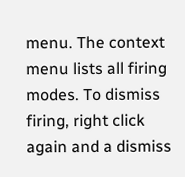menu. The context menu lists all firing modes. To dismiss firing, right click again and a dismiss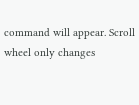command will appear. Scroll wheel only changes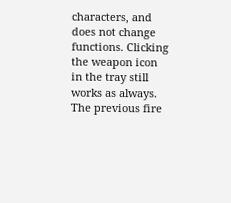characters, and does not change functions. Clicking the weapon icon in the tray still works as always. The previous fire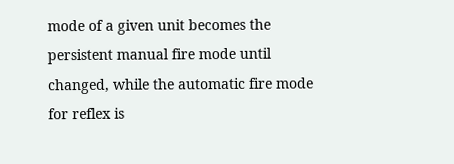mode of a given unit becomes the persistent manual fire mode until changed, while the automatic fire mode for reflex is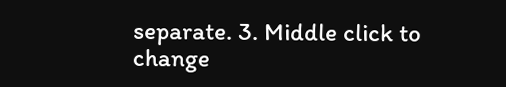separate. 3. Middle click to change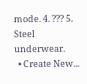mode. 4. ??? 5. Steel underwear.
  • Create New...